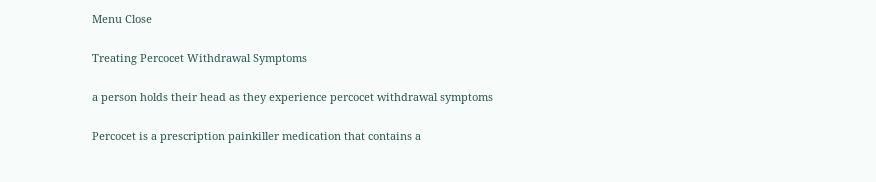Menu Close

Treating Percocet Withdrawal Symptoms

a person holds their head as they experience percocet withdrawal symptoms

Percocet is a prescription painkiller medication that contains a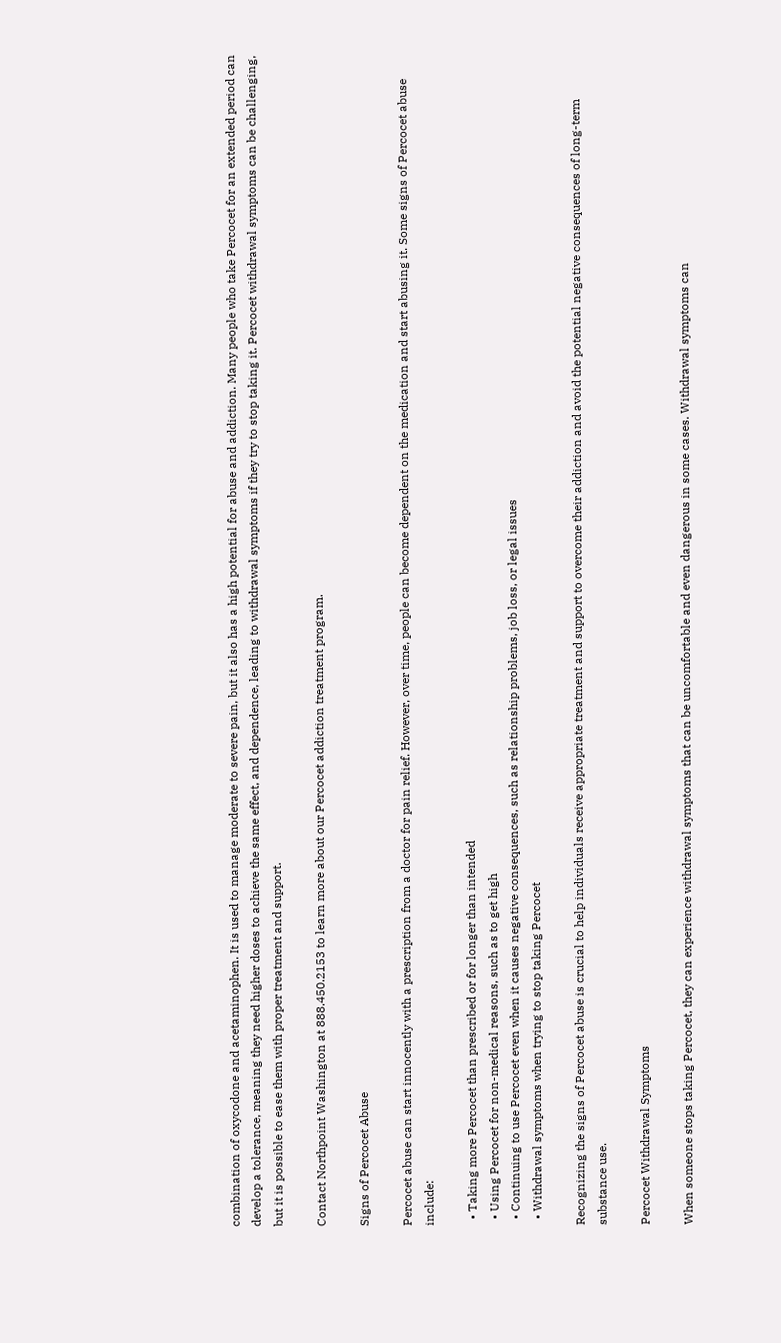combination of oxycodone and acetaminophen. It is used to manage moderate to severe pain, but it also has a high potential for abuse and addiction. Many people who take Percocet for an extended period can develop a tolerance, meaning they need higher doses to achieve the same effect, and dependence, leading to withdrawal symptoms if they try to stop taking it. Percocet withdrawal symptoms can be challenging, but it is possible to ease them with proper treatment and support.

Contact Northpoint Washington at 888.450.2153 to learn more about our Percocet addiction treatment program.

Signs of Percocet Abuse

Percocet abuse can start innocently with a prescription from a doctor for pain relief. However, over time, people can become dependent on the medication and start abusing it. Some signs of Percocet abuse include:

  • Taking more Percocet than prescribed or for longer than intended
  • Using Percocet for non-medical reasons, such as to get high
  • Continuing to use Percocet even when it causes negative consequences, such as relationship problems, job loss, or legal issues
  • Withdrawal symptoms when trying to stop taking Percocet

Recognizing the signs of Percocet abuse is crucial to help individuals receive appropriate treatment and support to overcome their addiction and avoid the potential negative consequences of long-term substance use.

Percocet Withdrawal Symptoms

When someone stops taking Percocet, they can experience withdrawal symptoms that can be uncomfortable and even dangerous in some cases. Withdrawal symptoms can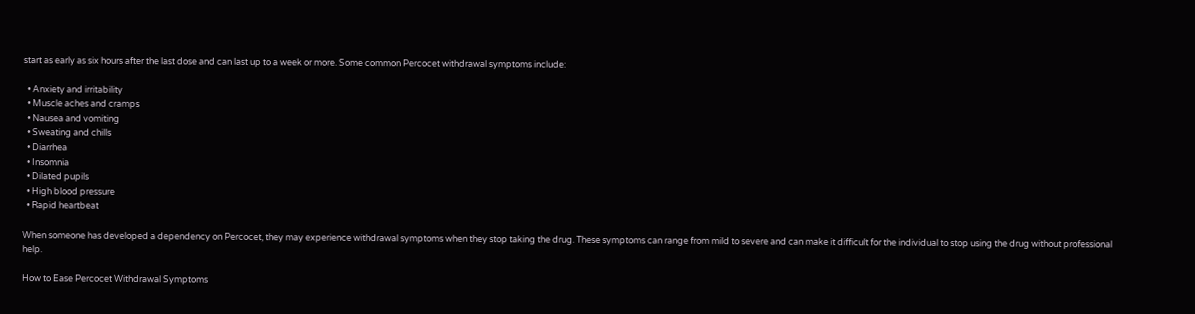start as early as six hours after the last dose and can last up to a week or more. Some common Percocet withdrawal symptoms include:

  • Anxiety and irritability
  • Muscle aches and cramps
  • Nausea and vomiting
  • Sweating and chills
  • Diarrhea
  • Insomnia
  • Dilated pupils
  • High blood pressure
  • Rapid heartbeat

When someone has developed a dependency on Percocet, they may experience withdrawal symptoms when they stop taking the drug. These symptoms can range from mild to severe and can make it difficult for the individual to stop using the drug without professional help.

How to Ease Percocet Withdrawal Symptoms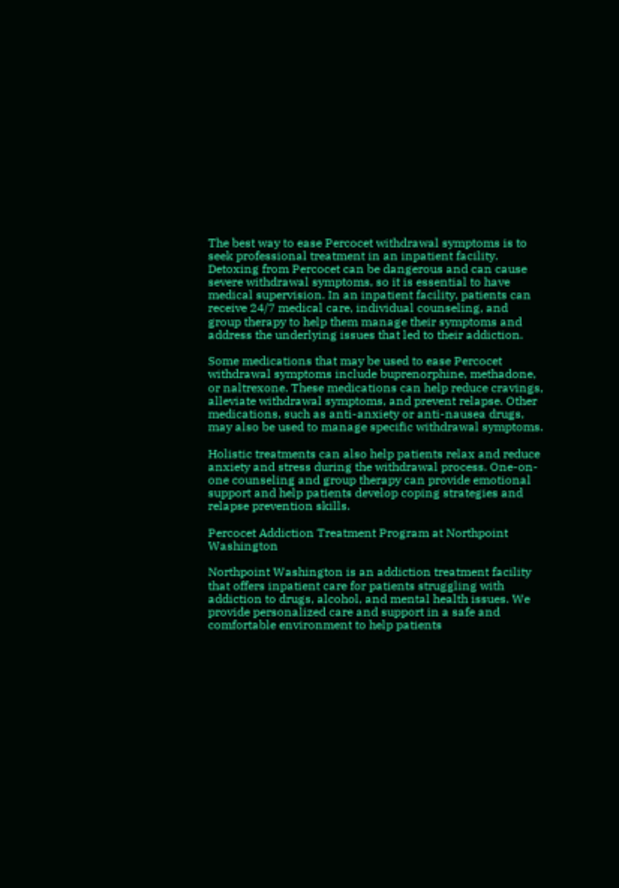The best way to ease Percocet withdrawal symptoms is to seek professional treatment in an inpatient facility. Detoxing from Percocet can be dangerous and can cause severe withdrawal symptoms, so it is essential to have medical supervision. In an inpatient facility, patients can receive 24/7 medical care, individual counseling, and group therapy to help them manage their symptoms and address the underlying issues that led to their addiction.

Some medications that may be used to ease Percocet withdrawal symptoms include buprenorphine, methadone, or naltrexone. These medications can help reduce cravings, alleviate withdrawal symptoms, and prevent relapse. Other medications, such as anti-anxiety or anti-nausea drugs, may also be used to manage specific withdrawal symptoms.

Holistic treatments can also help patients relax and reduce anxiety and stress during the withdrawal process. One-on-one counseling and group therapy can provide emotional support and help patients develop coping strategies and relapse prevention skills.

Percocet Addiction Treatment Program at Northpoint Washington

Northpoint Washington is an addiction treatment facility that offers inpatient care for patients struggling with addiction to drugs, alcohol, and mental health issues. We provide personalized care and support in a safe and comfortable environment to help patients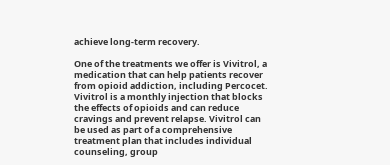achieve long-term recovery.

One of the treatments we offer is Vivitrol, a medication that can help patients recover from opioid addiction, including Percocet. Vivitrol is a monthly injection that blocks the effects of opioids and can reduce cravings and prevent relapse. Vivitrol can be used as part of a comprehensive treatment plan that includes individual counseling, group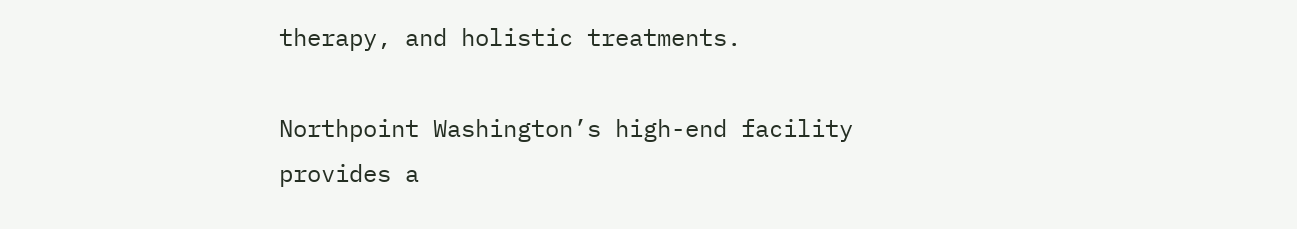therapy, and holistic treatments.

Northpoint Washington’s high-end facility provides a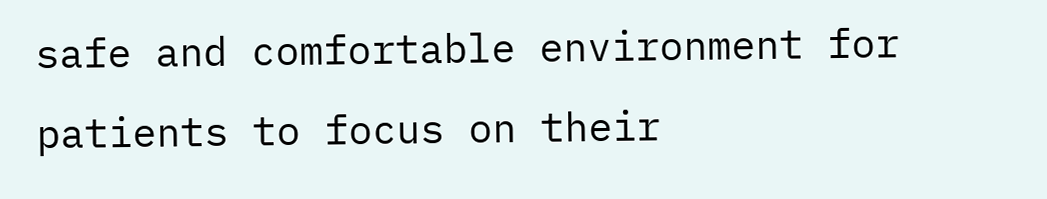safe and comfortable environment for patients to focus on their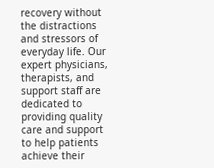recovery without the distractions and stressors of everyday life. Our expert physicians, therapists, and support staff are dedicated to providing quality care and support to help patients achieve their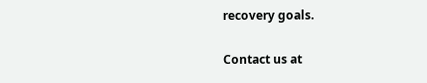recovery goals.

Contact us at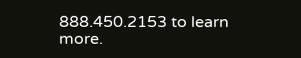888.450.2153 to learn more.